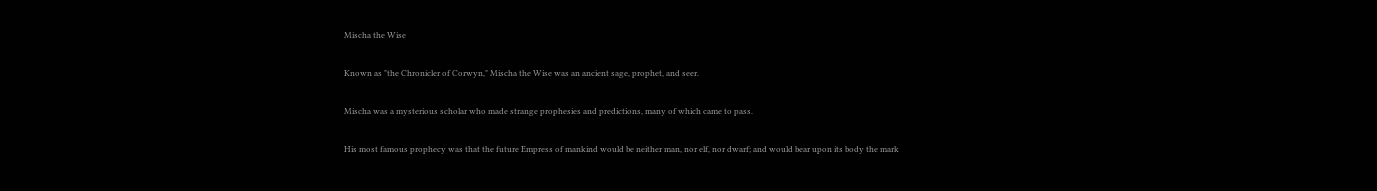Mischa the Wise

Known as "the Chronicler of Corwyn," Mischa the Wise was an ancient sage, prophet, and seer.

Mischa was a mysterious scholar who made strange prophesies and predictions, many of which came to pass.

His most famous prophecy was that the future Empress of mankind would be neither man, nor elf, nor dwarf; and would bear upon its body the mark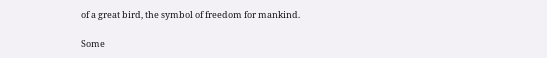of a great bird, the symbol of freedom for mankind.

Some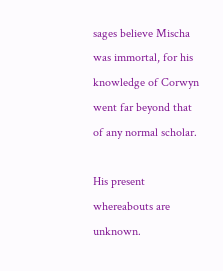sages believe Mischa was immortal, for his knowledge of Corwyn went far beyond that of any normal scholar.

His present whereabouts are unknown.